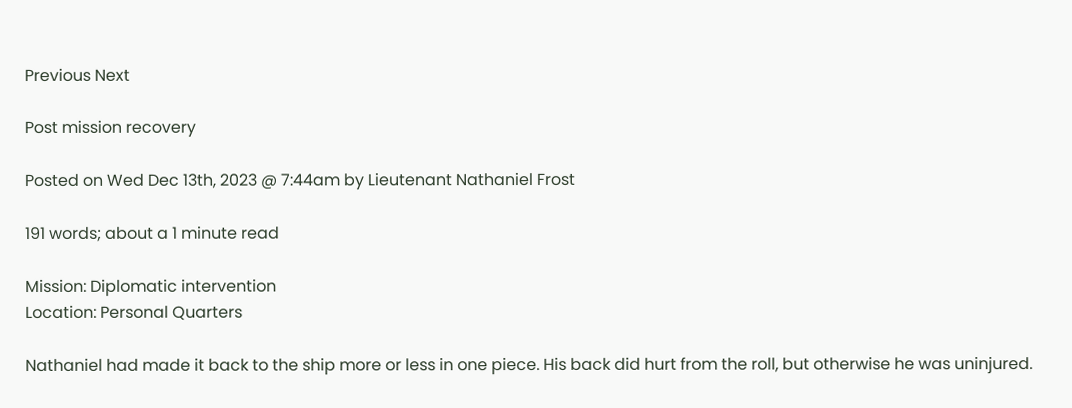Previous Next

Post mission recovery

Posted on Wed Dec 13th, 2023 @ 7:44am by Lieutenant Nathaniel Frost

191 words; about a 1 minute read

Mission: Diplomatic intervention
Location: Personal Quarters

Nathaniel had made it back to the ship more or less in one piece. His back did hurt from the roll, but otherwise he was uninjured.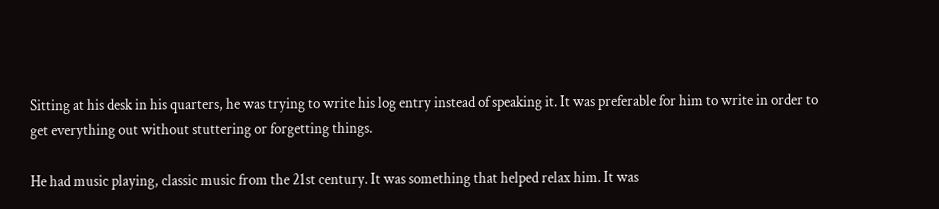Sitting at his desk in his quarters, he was trying to write his log entry instead of speaking it. It was preferable for him to write in order to get everything out without stuttering or forgetting things.

He had music playing, classic music from the 21st century. It was something that helped relax him. It was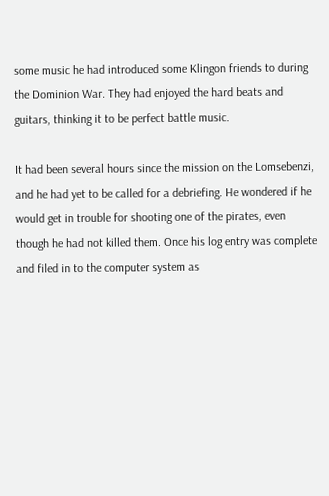some music he had introduced some Klingon friends to during the Dominion War. They had enjoyed the hard beats and guitars, thinking it to be perfect battle music.

It had been several hours since the mission on the Lomsebenzi, and he had yet to be called for a debriefing. He wondered if he would get in trouble for shooting one of the pirates, even though he had not killed them. Once his log entry was complete and filed in to the computer system as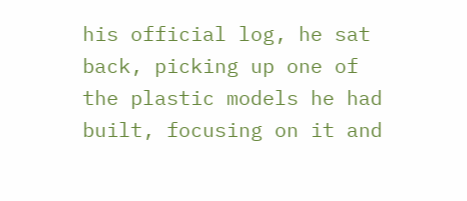his official log, he sat back, picking up one of the plastic models he had built, focusing on it and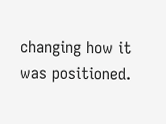changing how it was positioned.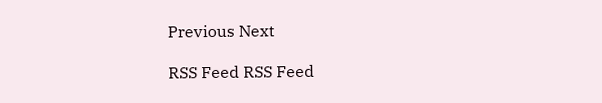Previous Next

RSS Feed RSS Feed